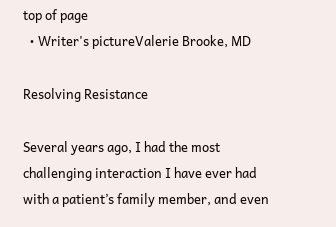top of page
  • Writer's pictureValerie Brooke, MD

Resolving Resistance

Several years ago, I had the most challenging interaction I have ever had with a patient’s family member, and even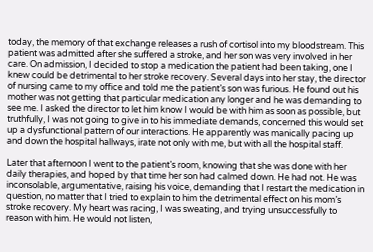today, the memory of that exchange releases a rush of cortisol into my bloodstream. This patient was admitted after she suffered a stroke, and her son was very involved in her care. On admission, I decided to stop a medication the patient had been taking, one I knew could be detrimental to her stroke recovery. Several days into her stay, the director of nursing came to my office and told me the patient’s son was furious. He found out his mother was not getting that particular medication any longer and he was demanding to see me. I asked the director to let him know I would be with him as soon as possible, but truthfully, I was not going to give in to his immediate demands, concerned this would set up a dysfunctional pattern of our interactions. He apparently was manically pacing up and down the hospital hallways, irate not only with me, but with all the hospital staff.

Later that afternoon I went to the patient’s room, knowing that she was done with her daily therapies, and hoped by that time her son had calmed down. He had not. He was inconsolable, argumentative, raising his voice, demanding that I restart the medication in question, no matter that I tried to explain to him the detrimental effect on his mom’s stroke recovery. My heart was racing, I was sweating, and trying unsuccessfully to reason with him. He would not listen,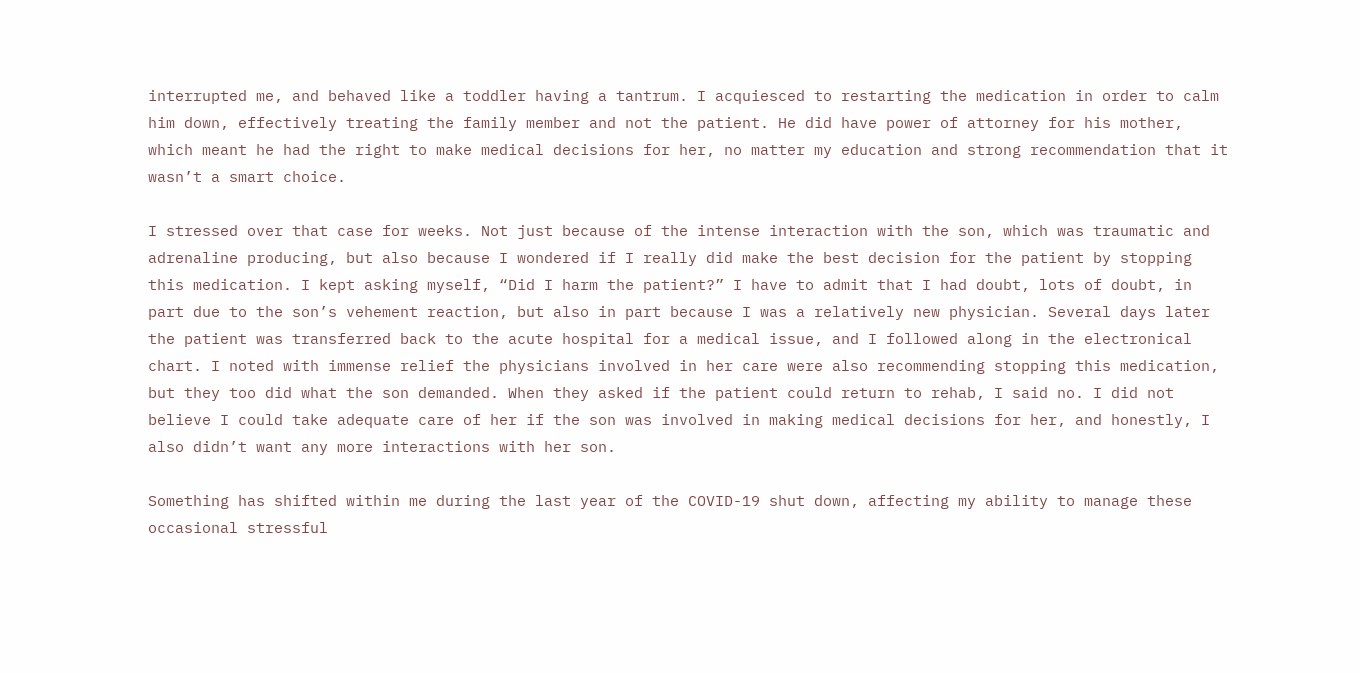interrupted me, and behaved like a toddler having a tantrum. I acquiesced to restarting the medication in order to calm him down, effectively treating the family member and not the patient. He did have power of attorney for his mother, which meant he had the right to make medical decisions for her, no matter my education and strong recommendation that it wasn’t a smart choice.

I stressed over that case for weeks. Not just because of the intense interaction with the son, which was traumatic and adrenaline producing, but also because I wondered if I really did make the best decision for the patient by stopping this medication. I kept asking myself, “Did I harm the patient?” I have to admit that I had doubt, lots of doubt, in part due to the son’s vehement reaction, but also in part because I was a relatively new physician. Several days later the patient was transferred back to the acute hospital for a medical issue, and I followed along in the electronical chart. I noted with immense relief the physicians involved in her care were also recommending stopping this medication, but they too did what the son demanded. When they asked if the patient could return to rehab, I said no. I did not believe I could take adequate care of her if the son was involved in making medical decisions for her, and honestly, I also didn’t want any more interactions with her son.

Something has shifted within me during the last year of the COVID-19 shut down, affecting my ability to manage these occasional stressful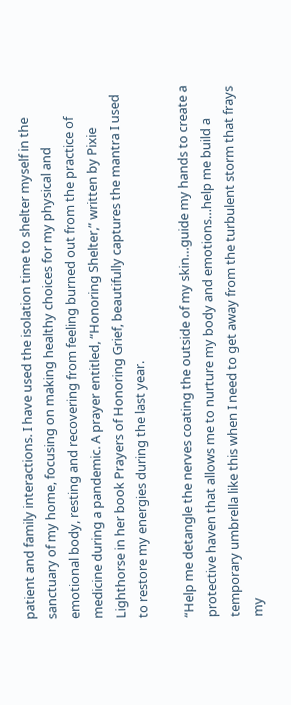patient and family interactions. I have used the isolation time to shelter myself in the sanctuary of my home, focusing on making healthy choices for my physical and emotional body, resting and recovering from feeling burned out from the practice of medicine during a pandemic. A prayer entitled, “Honoring Shelter,” written by Pixie Lighthorse in her book Prayers of Honoring Grief, beautifully captures the mantra I used to restore my energies during the last year.

“Help me detangle the nerves coating the outside of my skin…guide my hands to create a protective haven that allows me to nurture my body and emotions…help me build a temporary umbrella like this when I need to get away from the turbulent storm that frays my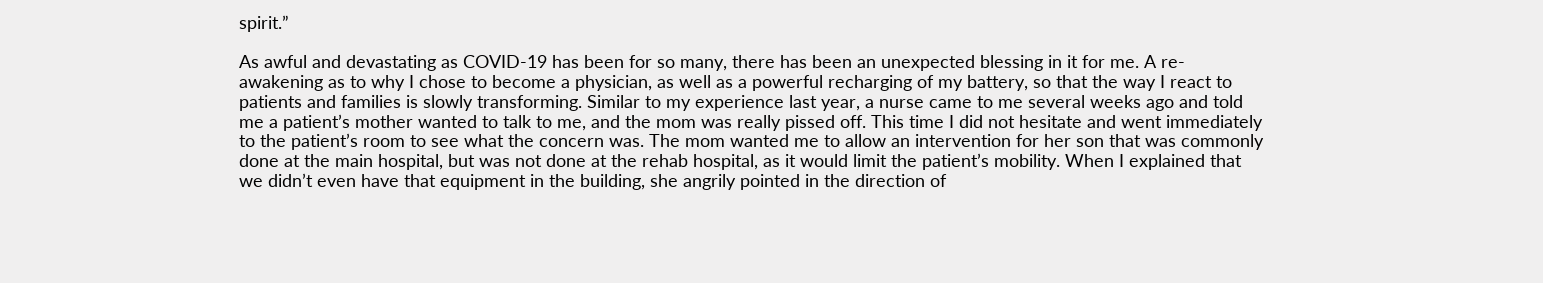spirit.”

As awful and devastating as COVID-19 has been for so many, there has been an unexpected blessing in it for me. A re-awakening as to why I chose to become a physician, as well as a powerful recharging of my battery, so that the way I react to patients and families is slowly transforming. Similar to my experience last year, a nurse came to me several weeks ago and told me a patient’s mother wanted to talk to me, and the mom was really pissed off. This time I did not hesitate and went immediately to the patient’s room to see what the concern was. The mom wanted me to allow an intervention for her son that was commonly done at the main hospital, but was not done at the rehab hospital, as it would limit the patient’s mobility. When I explained that we didn’t even have that equipment in the building, she angrily pointed in the direction of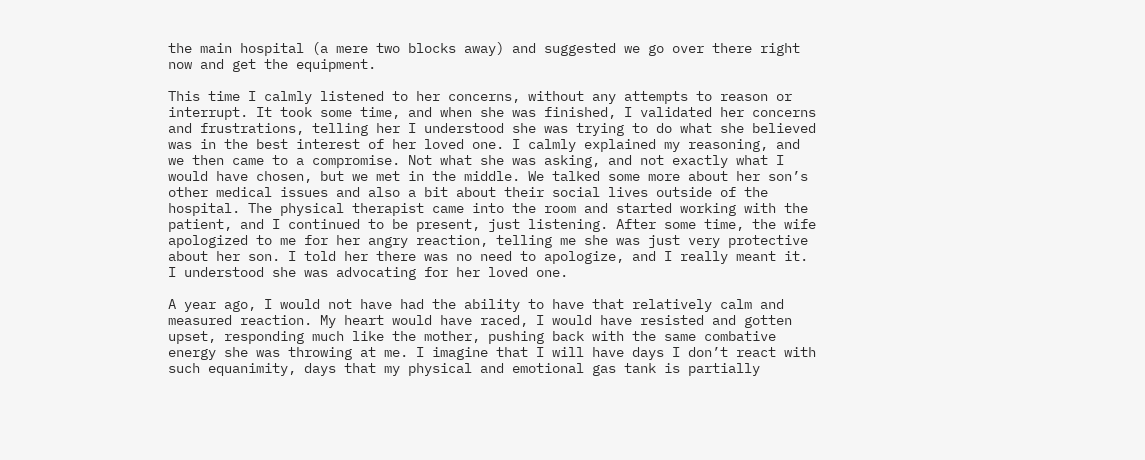the main hospital (a mere two blocks away) and suggested we go over there right now and get the equipment.

This time I calmly listened to her concerns, without any attempts to reason or interrupt. It took some time, and when she was finished, I validated her concerns and frustrations, telling her I understood she was trying to do what she believed was in the best interest of her loved one. I calmly explained my reasoning, and we then came to a compromise. Not what she was asking, and not exactly what I would have chosen, but we met in the middle. We talked some more about her son’s other medical issues and also a bit about their social lives outside of the hospital. The physical therapist came into the room and started working with the patient, and I continued to be present, just listening. After some time, the wife apologized to me for her angry reaction, telling me she was just very protective about her son. I told her there was no need to apologize, and I really meant it. I understood she was advocating for her loved one.

A year ago, I would not have had the ability to have that relatively calm and measured reaction. My heart would have raced, I would have resisted and gotten upset, responding much like the mother, pushing back with the same combative energy she was throwing at me. I imagine that I will have days I don’t react with such equanimity, days that my physical and emotional gas tank is partially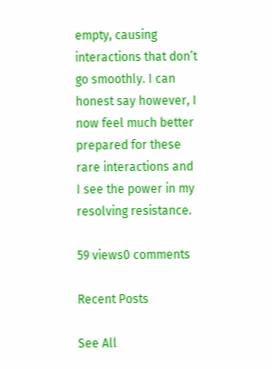empty, causing interactions that don’t go smoothly. I can honest say however, I now feel much better prepared for these rare interactions and I see the power in my resolving resistance.

59 views0 comments

Recent Posts

See All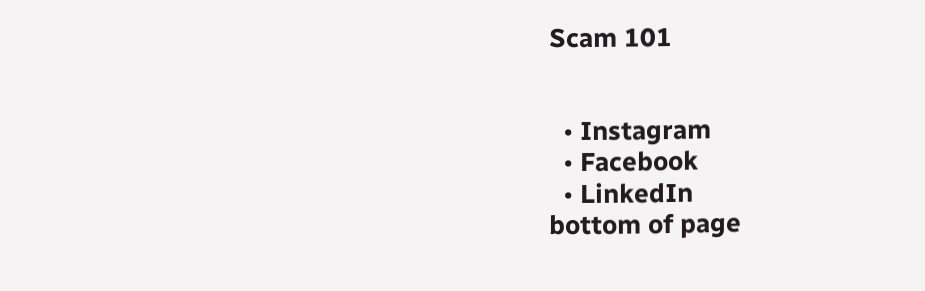Scam 101


  • Instagram
  • Facebook
  • LinkedIn
bottom of page